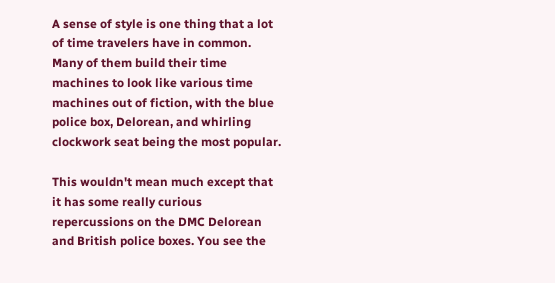A sense of style is one thing that a lot of time travelers have in common. Many of them build their time machines to look like various time machines out of fiction, with the blue police box, Delorean, and whirling clockwork seat being the most popular.

This wouldn't mean much except that it has some really curious repercussions on the DMC Delorean and British police boxes. You see the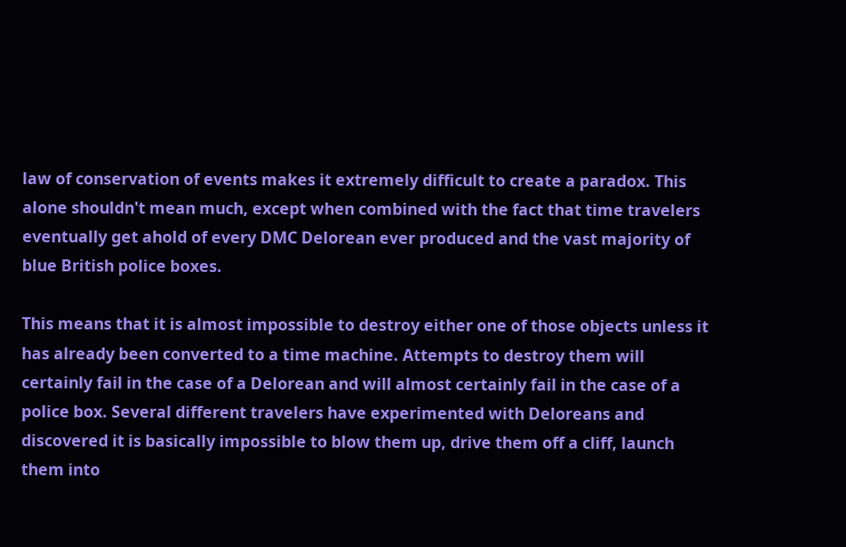law of conservation of events makes it extremely difficult to create a paradox. This alone shouldn't mean much, except when combined with the fact that time travelers eventually get ahold of every DMC Delorean ever produced and the vast majority of blue British police boxes.

This means that it is almost impossible to destroy either one of those objects unless it has already been converted to a time machine. Attempts to destroy them will certainly fail in the case of a Delorean and will almost certainly fail in the case of a police box. Several different travelers have experimented with Deloreans and discovered it is basically impossible to blow them up, drive them off a cliff, launch them into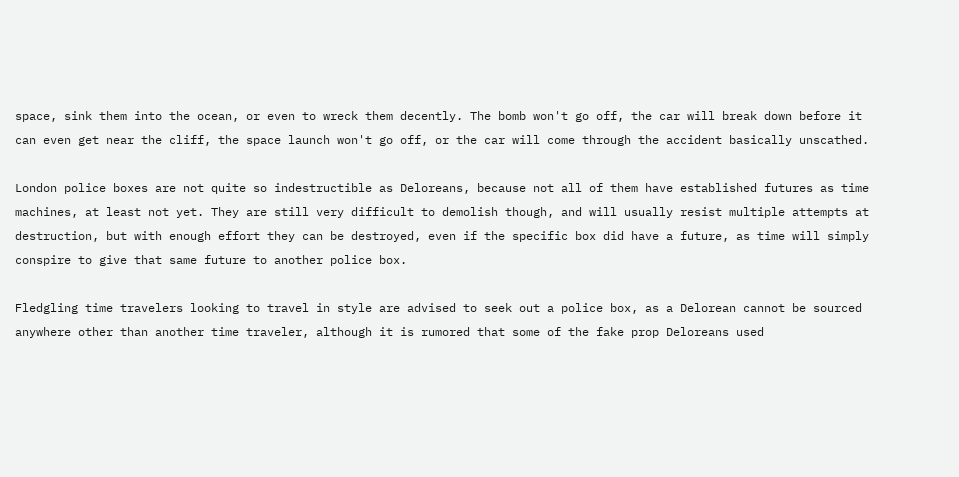space, sink them into the ocean, or even to wreck them decently. The bomb won't go off, the car will break down before it can even get near the cliff, the space launch won't go off, or the car will come through the accident basically unscathed.

London police boxes are not quite so indestructible as Deloreans, because not all of them have established futures as time machines, at least not yet. They are still very difficult to demolish though, and will usually resist multiple attempts at destruction, but with enough effort they can be destroyed, even if the specific box did have a future, as time will simply conspire to give that same future to another police box.

Fledgling time travelers looking to travel in style are advised to seek out a police box, as a Delorean cannot be sourced anywhere other than another time traveler, although it is rumored that some of the fake prop Deloreans used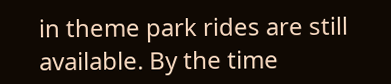in theme park rides are still available. By the time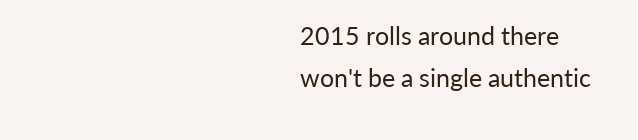2015 rolls around there won't be a single authentic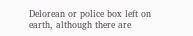Delorean or police box left on earth, although there are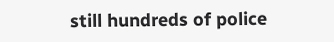still hundreds of police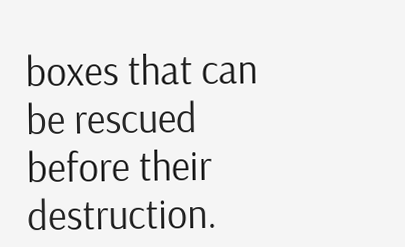boxes that can be rescued before their destruction.